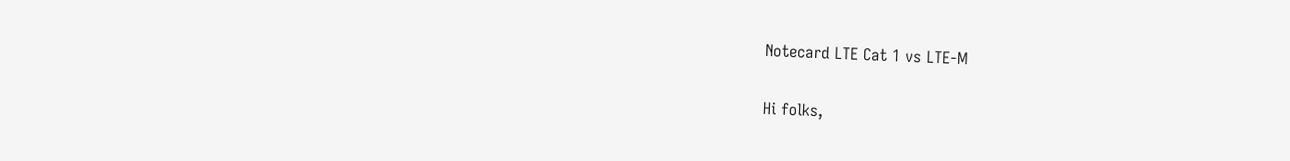Notecard LTE Cat 1 vs LTE-M

Hi folks,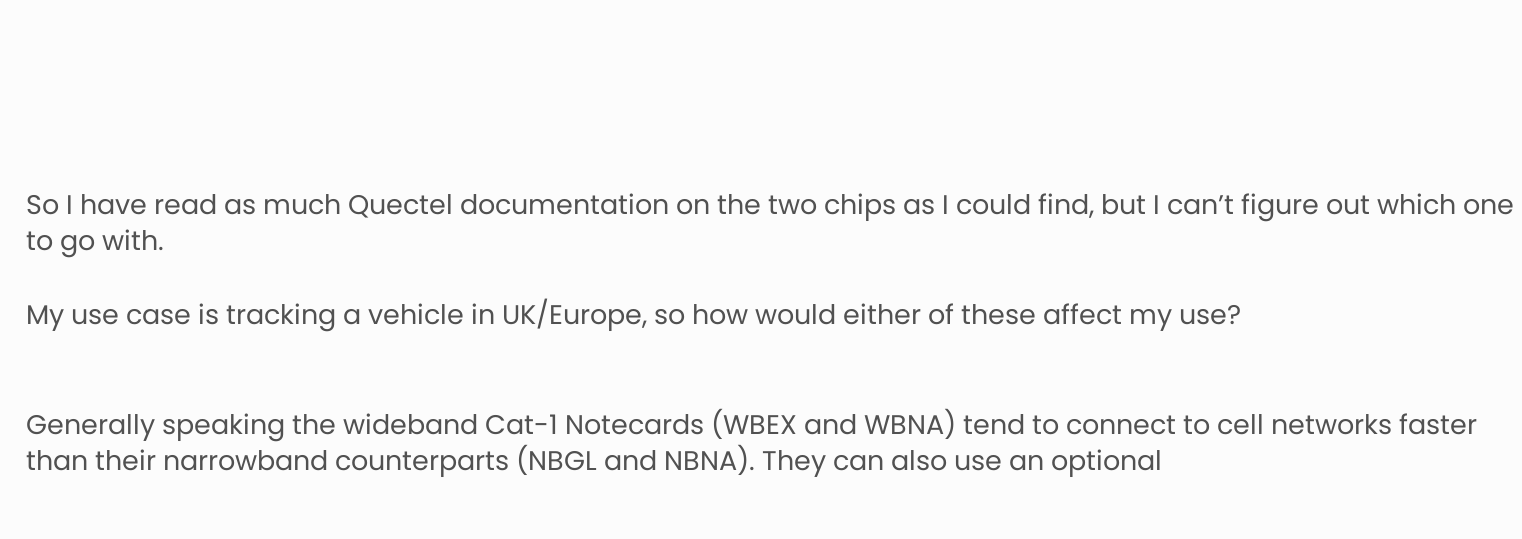So I have read as much Quectel documentation on the two chips as I could find, but I can’t figure out which one to go with.

My use case is tracking a vehicle in UK/Europe, so how would either of these affect my use?


Generally speaking the wideband Cat-1 Notecards (WBEX and WBNA) tend to connect to cell networks faster than their narrowband counterparts (NBGL and NBNA). They can also use an optional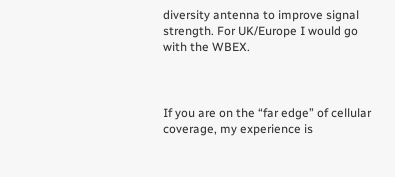diversity antenna to improve signal strength. For UK/Europe I would go with the WBEX.



If you are on the “far edge” of cellular coverage, my experience is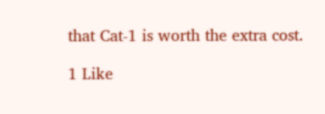that Cat-1 is worth the extra cost.

1 Like